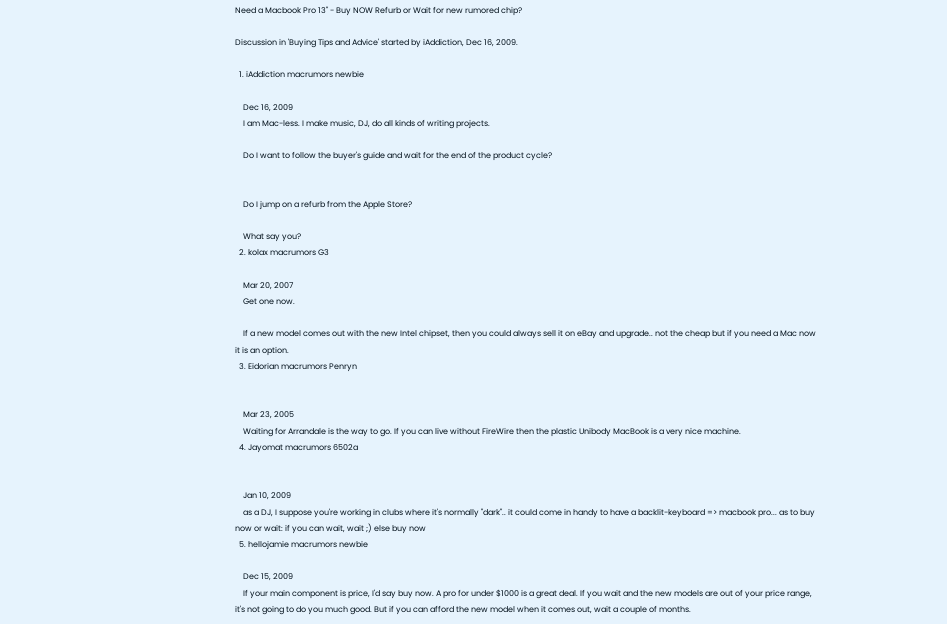Need a Macbook Pro 13" - Buy NOW Refurb or Wait for new rumored chip?

Discussion in 'Buying Tips and Advice' started by iAddiction, Dec 16, 2009.

  1. iAddiction macrumors newbie

    Dec 16, 2009
    I am Mac-less. I make music, DJ, do all kinds of writing projects.

    Do I want to follow the buyer's guide and wait for the end of the product cycle?


    Do I jump on a refurb from the Apple Store?

    What say you?
  2. kolax macrumors G3

    Mar 20, 2007
    Get one now.

    If a new model comes out with the new Intel chipset, then you could always sell it on eBay and upgrade.. not the cheap but if you need a Mac now it is an option.
  3. Eidorian macrumors Penryn


    Mar 23, 2005
    Waiting for Arrandale is the way to go. If you can live without FireWire then the plastic Unibody MacBook is a very nice machine.
  4. Jayomat macrumors 6502a


    Jan 10, 2009
    as a DJ, I suppose you're working in clubs where it's normally "dark".. it could come in handy to have a backlit-keyboard => macbook pro... as to buy now or wait: if you can wait, wait ;) else buy now
  5. hellojamie macrumors newbie

    Dec 15, 2009
    If your main component is price, I'd say buy now. A pro for under $1000 is a great deal. If you wait and the new models are out of your price range, it's not going to do you much good. But if you can afford the new model when it comes out, wait a couple of months.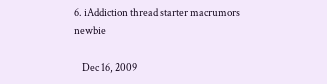6. iAddiction thread starter macrumors newbie

    Dec 16, 2009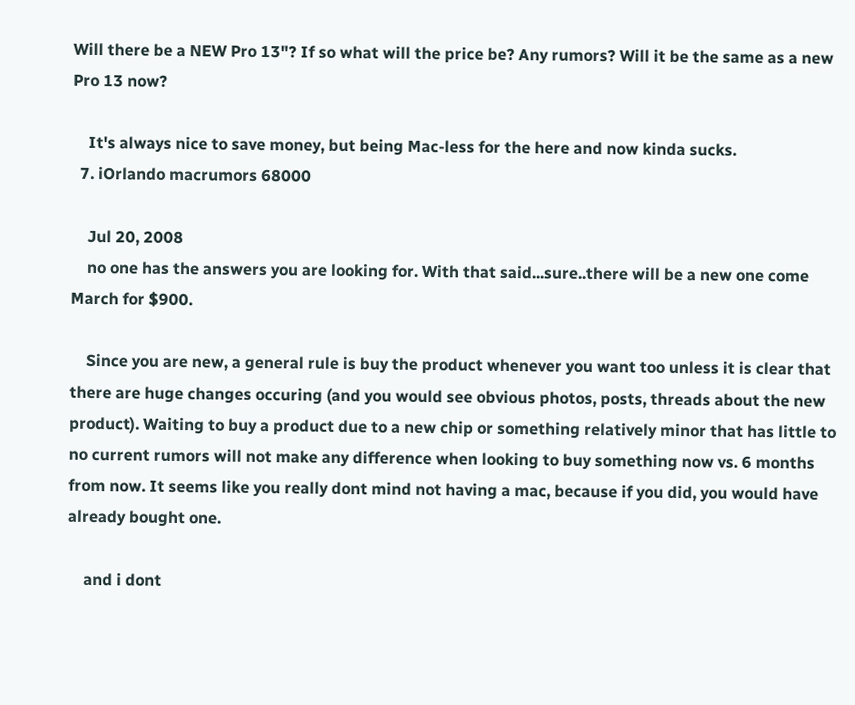Will there be a NEW Pro 13"? If so what will the price be? Any rumors? Will it be the same as a new Pro 13 now?

    It's always nice to save money, but being Mac-less for the here and now kinda sucks.
  7. iOrlando macrumors 68000

    Jul 20, 2008
    no one has the answers you are looking for. With that said...sure..there will be a new one come March for $900.

    Since you are new, a general rule is buy the product whenever you want too unless it is clear that there are huge changes occuring (and you would see obvious photos, posts, threads about the new product). Waiting to buy a product due to a new chip or something relatively minor that has little to no current rumors will not make any difference when looking to buy something now vs. 6 months from now. It seems like you really dont mind not having a mac, because if you did, you would have already bought one.

    and i dont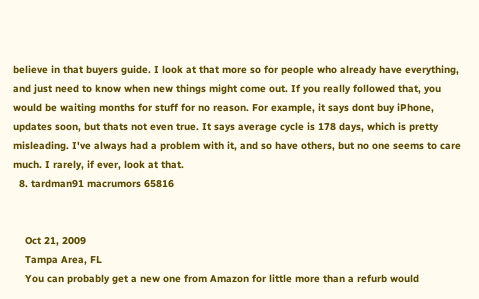believe in that buyers guide. I look at that more so for people who already have everything, and just need to know when new things might come out. If you really followed that, you would be waiting months for stuff for no reason. For example, it says dont buy iPhone, updates soon, but thats not even true. It says average cycle is 178 days, which is pretty misleading. I've always had a problem with it, and so have others, but no one seems to care much. I rarely, if ever, look at that.
  8. tardman91 macrumors 65816


    Oct 21, 2009
    Tampa Area, FL
    You can probably get a new one from Amazon for little more than a refurb would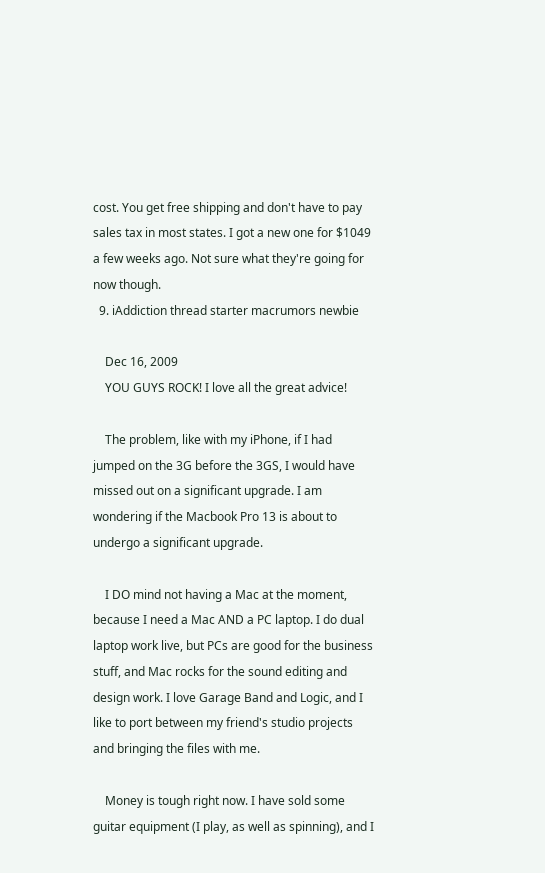cost. You get free shipping and don't have to pay sales tax in most states. I got a new one for $1049 a few weeks ago. Not sure what they're going for now though.
  9. iAddiction thread starter macrumors newbie

    Dec 16, 2009
    YOU GUYS ROCK! I love all the great advice!

    The problem, like with my iPhone, if I had jumped on the 3G before the 3GS, I would have missed out on a significant upgrade. I am wondering if the Macbook Pro 13 is about to undergo a significant upgrade.

    I DO mind not having a Mac at the moment, because I need a Mac AND a PC laptop. I do dual laptop work live, but PCs are good for the business stuff, and Mac rocks for the sound editing and design work. I love Garage Band and Logic, and I like to port between my friend's studio projects and bringing the files with me.

    Money is tough right now. I have sold some guitar equipment (I play, as well as spinning), and I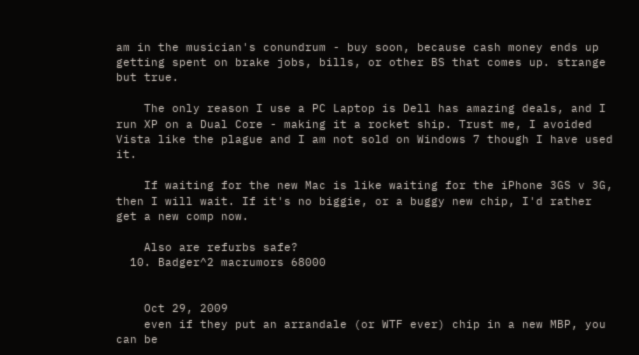am in the musician's conundrum - buy soon, because cash money ends up getting spent on brake jobs, bills, or other BS that comes up. strange but true.

    The only reason I use a PC Laptop is Dell has amazing deals, and I run XP on a Dual Core - making it a rocket ship. Trust me, I avoided Vista like the plague and I am not sold on Windows 7 though I have used it.

    If waiting for the new Mac is like waiting for the iPhone 3GS v 3G, then I will wait. If it's no biggie, or a buggy new chip, I'd rather get a new comp now.

    Also are refurbs safe?
  10. Badger^2 macrumors 68000


    Oct 29, 2009
    even if they put an arrandale (or WTF ever) chip in a new MBP, you can be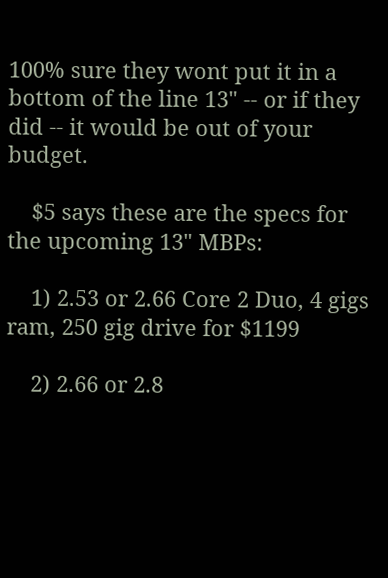100% sure they wont put it in a bottom of the line 13" -- or if they did -- it would be out of your budget.

    $5 says these are the specs for the upcoming 13" MBPs:

    1) 2.53 or 2.66 Core 2 Duo, 4 gigs ram, 250 gig drive for $1199

    2) 2.66 or 2.8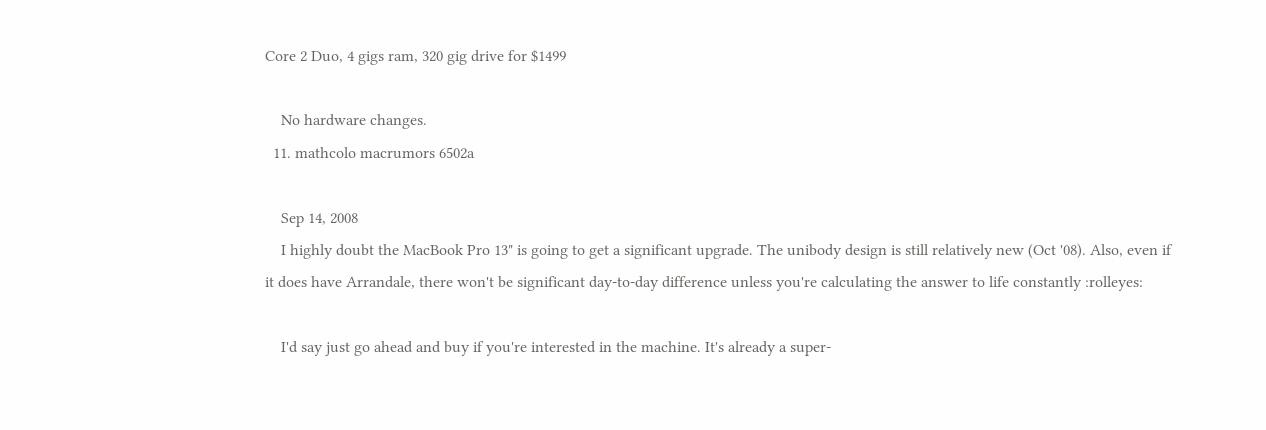Core 2 Duo, 4 gigs ram, 320 gig drive for $1499

    No hardware changes.
  11. mathcolo macrumors 6502a

    Sep 14, 2008
    I highly doubt the MacBook Pro 13" is going to get a significant upgrade. The unibody design is still relatively new (Oct '08). Also, even if it does have Arrandale, there won't be significant day-to-day difference unless you're calculating the answer to life constantly :rolleyes:

    I'd say just go ahead and buy if you're interested in the machine. It's already a super-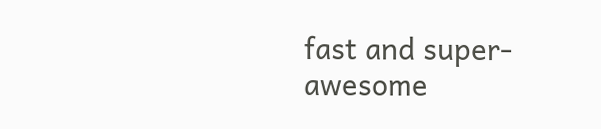fast and super-awesome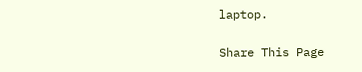laptop.

Share This Page